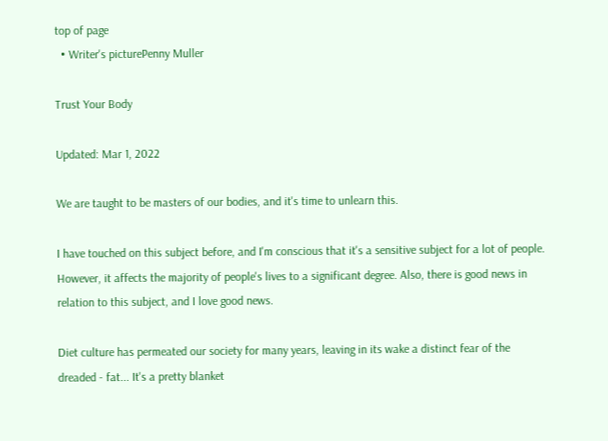top of page
  • Writer's picturePenny Muller

Trust Your Body

Updated: Mar 1, 2022

We are taught to be masters of our bodies, and it's time to unlearn this.

I have touched on this subject before, and I'm conscious that it's a sensitive subject for a lot of people. However, it affects the majority of people's lives to a significant degree. Also, there is good news in relation to this subject, and I love good news.

Diet culture has permeated our society for many years, leaving in its wake a distinct fear of the dreaded - fat... It's a pretty blanket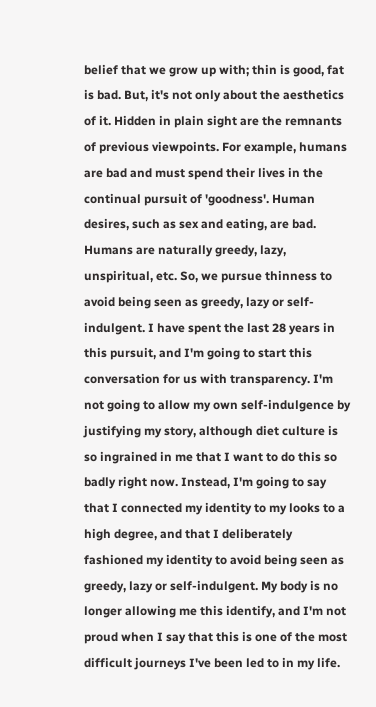belief that we grow up with; thin is good, fat is bad. But, it's not only about the aesthetics of it. Hidden in plain sight are the remnants of previous viewpoints. For example, humans are bad and must spend their lives in the continual pursuit of 'goodness'. Human desires, such as sex and eating, are bad. Humans are naturally greedy, lazy, unspiritual, etc. So, we pursue thinness to avoid being seen as greedy, lazy or self-indulgent. I have spent the last 28 years in this pursuit, and I'm going to start this conversation for us with transparency. I'm not going to allow my own self-indulgence by justifying my story, although diet culture is so ingrained in me that I want to do this so badly right now. Instead, I'm going to say that I connected my identity to my looks to a high degree, and that I deliberately fashioned my identity to avoid being seen as greedy, lazy or self-indulgent. My body is no longer allowing me this identify, and I'm not proud when I say that this is one of the most difficult journeys I've been led to in my life.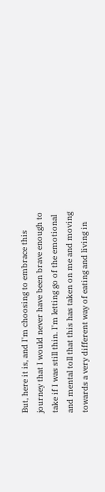But, here it is, and I'm choosing to embrace this journey that I would never have been brave enough to take if I was still thin. I'm letting go of the emotional and mental toll that this has taken on me and moving towards a very different way of eating and living in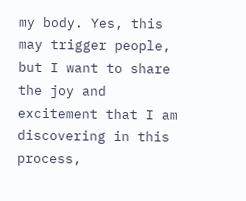my body. Yes, this may trigger people, but I want to share the joy and excitement that I am discovering in this process,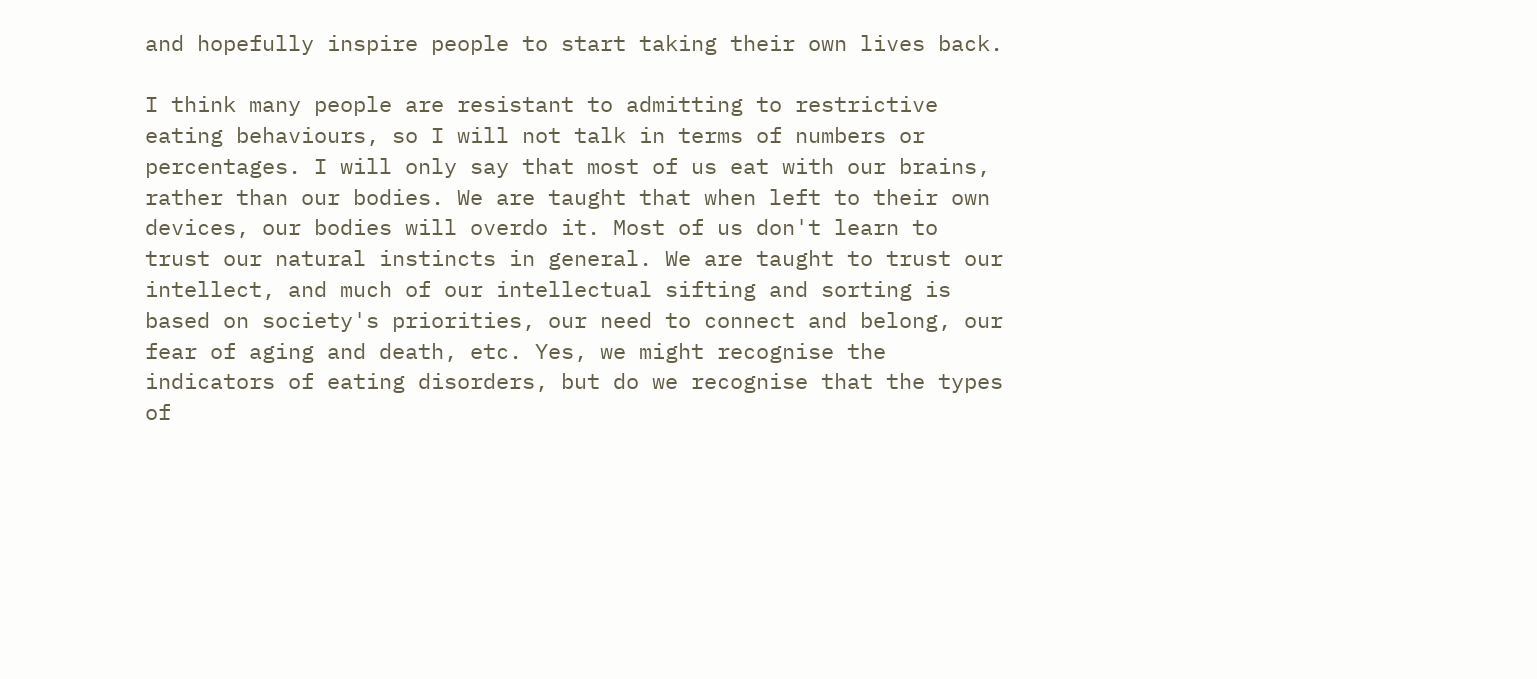and hopefully inspire people to start taking their own lives back.

I think many people are resistant to admitting to restrictive eating behaviours, so I will not talk in terms of numbers or percentages. I will only say that most of us eat with our brains, rather than our bodies. We are taught that when left to their own devices, our bodies will overdo it. Most of us don't learn to trust our natural instincts in general. We are taught to trust our intellect, and much of our intellectual sifting and sorting is based on society's priorities, our need to connect and belong, our fear of aging and death, etc. Yes, we might recognise the indicators of eating disorders, but do we recognise that the types of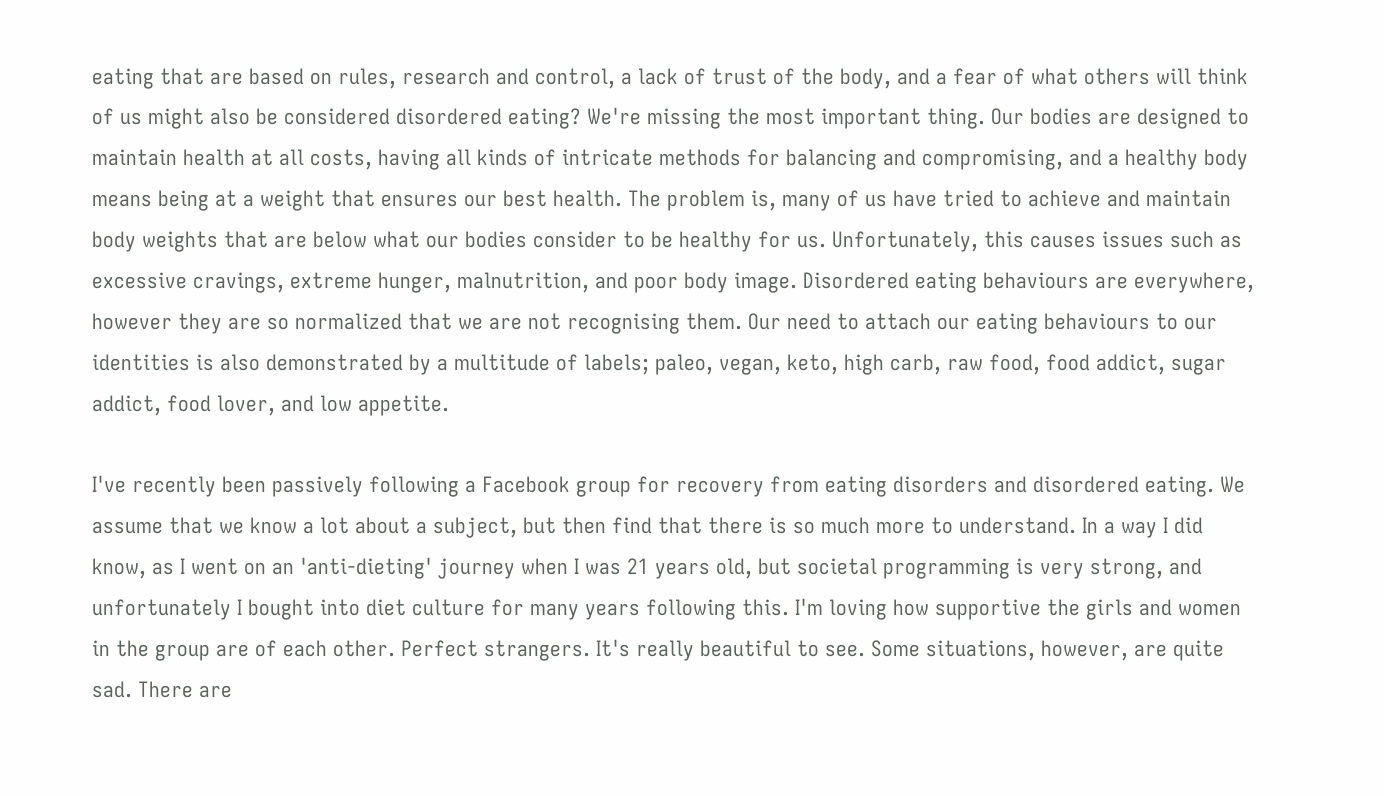eating that are based on rules, research and control, a lack of trust of the body, and a fear of what others will think of us might also be considered disordered eating? We're missing the most important thing. Our bodies are designed to maintain health at all costs, having all kinds of intricate methods for balancing and compromising, and a healthy body means being at a weight that ensures our best health. The problem is, many of us have tried to achieve and maintain body weights that are below what our bodies consider to be healthy for us. Unfortunately, this causes issues such as excessive cravings, extreme hunger, malnutrition, and poor body image. Disordered eating behaviours are everywhere, however they are so normalized that we are not recognising them. Our need to attach our eating behaviours to our identities is also demonstrated by a multitude of labels; paleo, vegan, keto, high carb, raw food, food addict, sugar addict, food lover, and low appetite.

I've recently been passively following a Facebook group for recovery from eating disorders and disordered eating. We assume that we know a lot about a subject, but then find that there is so much more to understand. In a way I did know, as I went on an 'anti-dieting' journey when I was 21 years old, but societal programming is very strong, and unfortunately I bought into diet culture for many years following this. I'm loving how supportive the girls and women in the group are of each other. Perfect strangers. It's really beautiful to see. Some situations, however, are quite sad. There are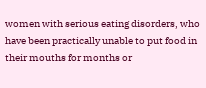women with serious eating disorders, who have been practically unable to put food in their mouths for months or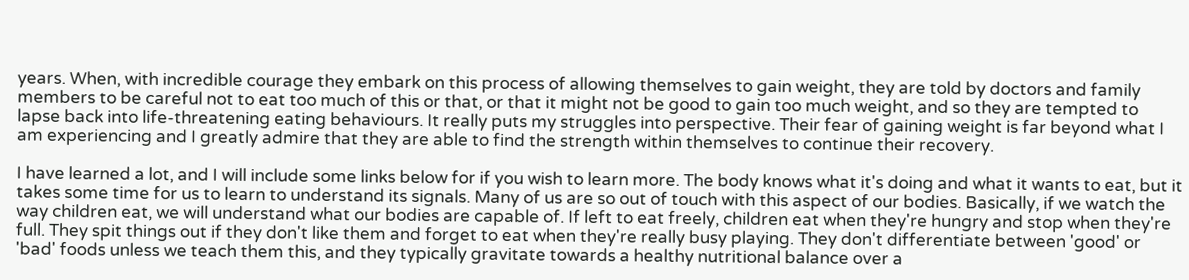years. When, with incredible courage they embark on this process of allowing themselves to gain weight, they are told by doctors and family members to be careful not to eat too much of this or that, or that it might not be good to gain too much weight, and so they are tempted to lapse back into life-threatening eating behaviours. It really puts my struggles into perspective. Their fear of gaining weight is far beyond what I am experiencing and I greatly admire that they are able to find the strength within themselves to continue their recovery.

I have learned a lot, and I will include some links below for if you wish to learn more. The body knows what it's doing and what it wants to eat, but it takes some time for us to learn to understand its signals. Many of us are so out of touch with this aspect of our bodies. Basically, if we watch the way children eat, we will understand what our bodies are capable of. If left to eat freely, children eat when they're hungry and stop when they're full. They spit things out if they don't like them and forget to eat when they're really busy playing. They don't differentiate between 'good' or 'bad' foods unless we teach them this, and they typically gravitate towards a healthy nutritional balance over a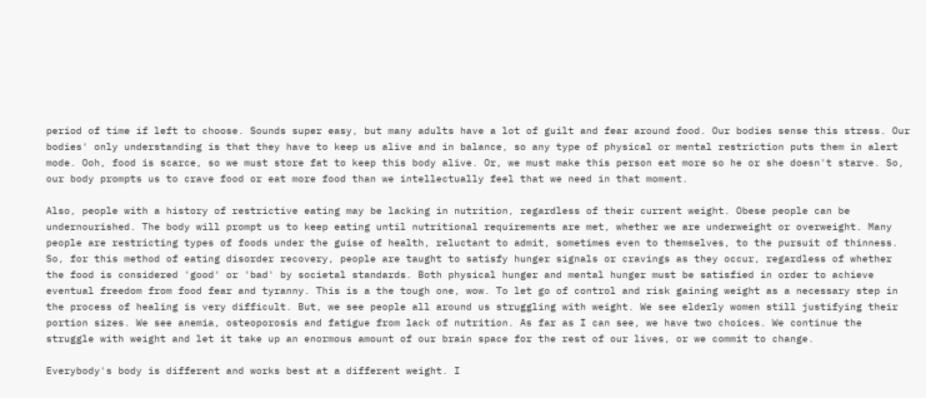period of time if left to choose. Sounds super easy, but many adults have a lot of guilt and fear around food. Our bodies sense this stress. Our bodies' only understanding is that they have to keep us alive and in balance, so any type of physical or mental restriction puts them in alert mode. Ooh, food is scarce, so we must store fat to keep this body alive. Or, we must make this person eat more so he or she doesn't starve. So, our body prompts us to crave food or eat more food than we intellectually feel that we need in that moment.

Also, people with a history of restrictive eating may be lacking in nutrition, regardless of their current weight. Obese people can be undernourished. The body will prompt us to keep eating until nutritional requirements are met, whether we are underweight or overweight. Many people are restricting types of foods under the guise of health, reluctant to admit, sometimes even to themselves, to the pursuit of thinness. So, for this method of eating disorder recovery, people are taught to satisfy hunger signals or cravings as they occur, regardless of whether the food is considered 'good' or 'bad' by societal standards. Both physical hunger and mental hunger must be satisfied in order to achieve eventual freedom from food fear and tyranny. This is a the tough one, wow. To let go of control and risk gaining weight as a necessary step in the process of healing is very difficult. But, we see people all around us struggling with weight. We see elderly women still justifying their portion sizes. We see anemia, osteoporosis and fatigue from lack of nutrition. As far as I can see, we have two choices. We continue the struggle with weight and let it take up an enormous amount of our brain space for the rest of our lives, or we commit to change.

Everybody's body is different and works best at a different weight. I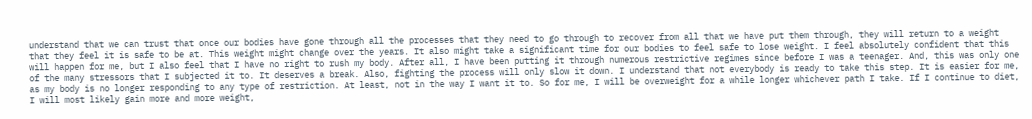understand that we can trust that once our bodies have gone through all the processes that they need to go through to recover from all that we have put them through, they will return to a weight that they feel it is safe to be at. This weight might change over the years. It also might take a significant time for our bodies to feel safe to lose weight. I feel absolutely confident that this will happen for me, but I also feel that I have no right to rush my body. After all, I have been putting it through numerous restrictive regimes since before I was a teenager. And, this was only one of the many stressors that I subjected it to. It deserves a break. Also, fighting the process will only slow it down. I understand that not everybody is ready to take this step. It is easier for me, as my body is no longer responding to any type of restriction. At least, not in the way I want it to. So for me, I will be overweight for a while longer whichever path I take. If I continue to diet, I will most likely gain more and more weight,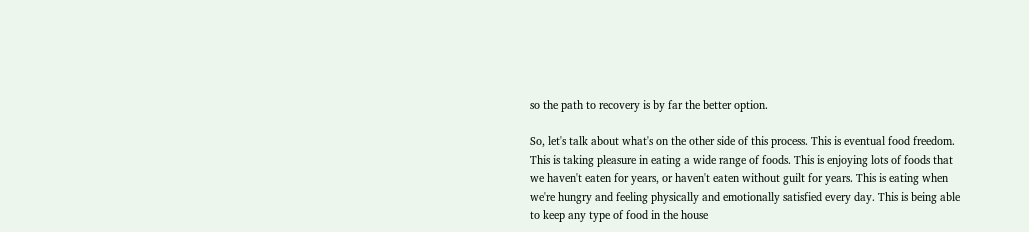so the path to recovery is by far the better option.

So, let's talk about what's on the other side of this process. This is eventual food freedom. This is taking pleasure in eating a wide range of foods. This is enjoying lots of foods that we haven't eaten for years, or haven't eaten without guilt for years. This is eating when we're hungry and feeling physically and emotionally satisfied every day. This is being able to keep any type of food in the house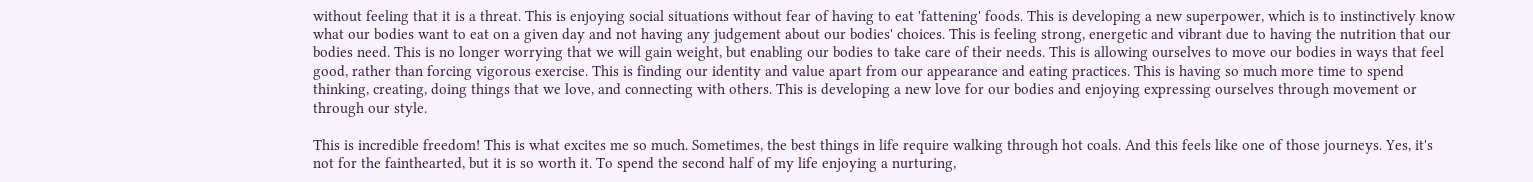without feeling that it is a threat. This is enjoying social situations without fear of having to eat 'fattening' foods. This is developing a new superpower, which is to instinctively know what our bodies want to eat on a given day and not having any judgement about our bodies' choices. This is feeling strong, energetic and vibrant due to having the nutrition that our bodies need. This is no longer worrying that we will gain weight, but enabling our bodies to take care of their needs. This is allowing ourselves to move our bodies in ways that feel good, rather than forcing vigorous exercise. This is finding our identity and value apart from our appearance and eating practices. This is having so much more time to spend thinking, creating, doing things that we love, and connecting with others. This is developing a new love for our bodies and enjoying expressing ourselves through movement or through our style.

This is incredible freedom! This is what excites me so much. Sometimes, the best things in life require walking through hot coals. And this feels like one of those journeys. Yes, it's not for the fainthearted, but it is so worth it. To spend the second half of my life enjoying a nurturing,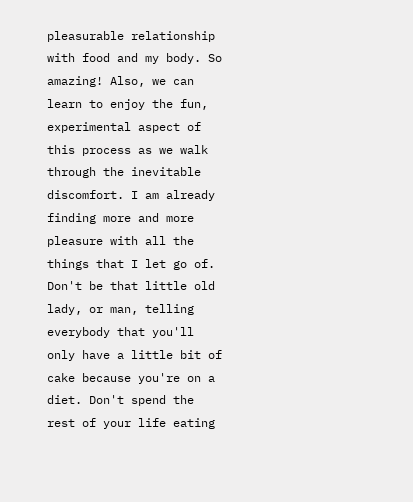pleasurable relationship with food and my body. So amazing! Also, we can learn to enjoy the fun, experimental aspect of this process as we walk through the inevitable discomfort. I am already finding more and more pleasure with all the things that I let go of. Don't be that little old lady, or man, telling everybody that you'll only have a little bit of cake because you're on a diet. Don't spend the rest of your life eating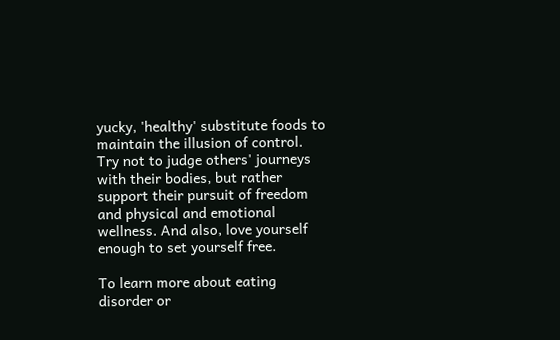yucky, 'healthy' substitute foods to maintain the illusion of control. Try not to judge others' journeys with their bodies, but rather support their pursuit of freedom and physical and emotional wellness. And also, love yourself enough to set yourself free.

To learn more about eating disorder or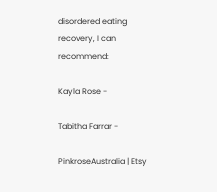disordered eating recovery, I can recommend:

Kayla Rose -

Tabitha Farrar -

PinkroseAustralia | Etsy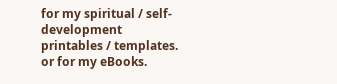for my spiritual / self-development printables / templates. or for my eBooks.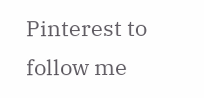Pinterest to follow me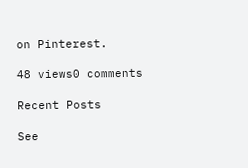on Pinterest.

48 views0 comments

Recent Posts

See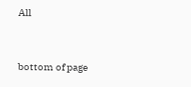All


bottom of page